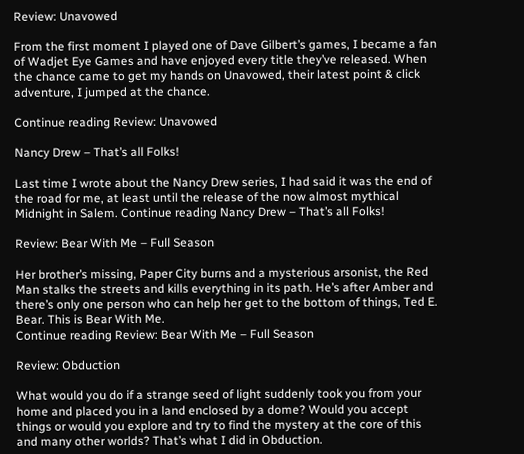Review: Unavowed

From the first moment I played one of Dave Gilbert’s games, I became a fan of Wadjet Eye Games and have enjoyed every title they’ve released. When the chance came to get my hands on Unavowed, their latest point & click adventure, I jumped at the chance.

Continue reading Review: Unavowed

Nancy Drew – That’s all Folks!

Last time I wrote about the Nancy Drew series, I had said it was the end of the road for me, at least until the release of the now almost mythical Midnight in Salem. Continue reading Nancy Drew – That’s all Folks!

Review: Bear With Me – Full Season

Her brother’s missing, Paper City burns and a mysterious arsonist, the Red Man stalks the streets and kills everything in its path. He’s after Amber and there’s only one person who can help her get to the bottom of things, Ted E. Bear. This is Bear With Me.
Continue reading Review: Bear With Me – Full Season

Review: Obduction

What would you do if a strange seed of light suddenly took you from your home and placed you in a land enclosed by a dome? Would you accept things or would you explore and try to find the mystery at the core of this and many other worlds? That’s what I did in Obduction.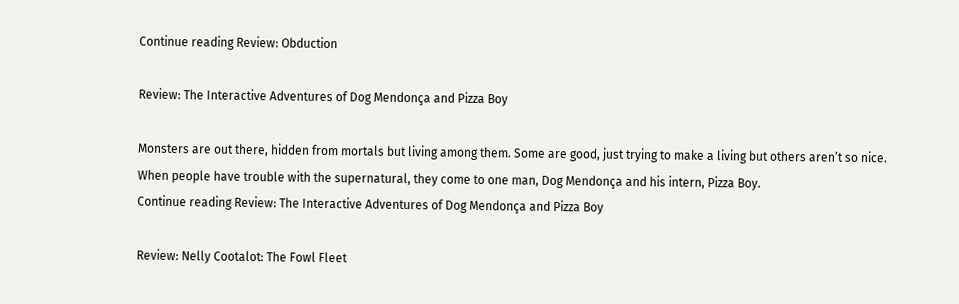Continue reading Review: Obduction

Review: The Interactive Adventures of Dog Mendonça and Pizza Boy

Monsters are out there, hidden from mortals but living among them. Some are good, just trying to make a living but others aren’t so nice. When people have trouble with the supernatural, they come to one man, Dog Mendonça and his intern, Pizza Boy.
Continue reading Review: The Interactive Adventures of Dog Mendonça and Pizza Boy

Review: Nelly Cootalot: The Fowl Fleet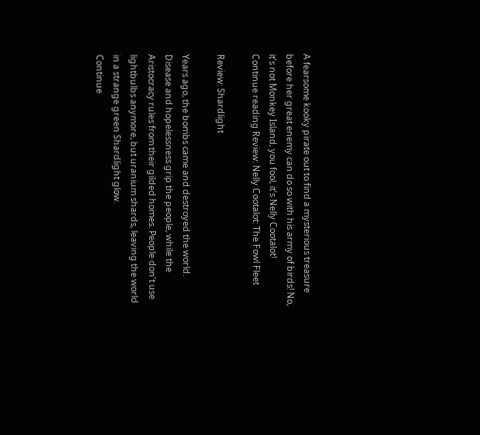A fearsome kooky pirate out to find a mysterious treasure before her great enemy can do so with his army of birds! No, it’s not Monkey Island, you fool, it’s Nelly Cootalot!
Continue reading Review: Nelly Cootalot: The Fowl Fleet

Review: Shardlight

Years ago, the bombs came and destroyed the world. Disease and hopelessness grip the people, while the Aristocracy rules from their gilded homes. People don’t use lightbulbs anymore, but uranium shards, leaving the world in a strange green Shardlight glow.
Continue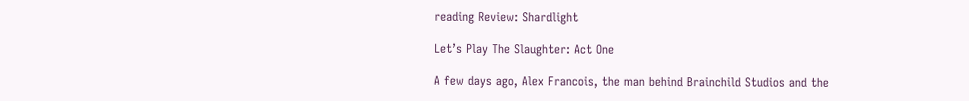reading Review: Shardlight

Let’s Play The Slaughter: Act One

A few days ago, Alex Francois, the man behind Brainchild Studios and the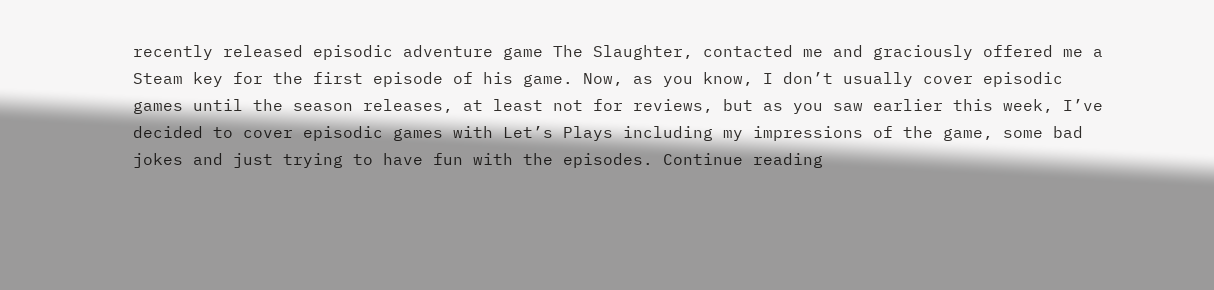recently released episodic adventure game The Slaughter, contacted me and graciously offered me a Steam key for the first episode of his game. Now, as you know, I don’t usually cover episodic games until the season releases, at least not for reviews, but as you saw earlier this week, I’ve decided to cover episodic games with Let’s Plays including my impressions of the game, some bad jokes and just trying to have fun with the episodes. Continue reading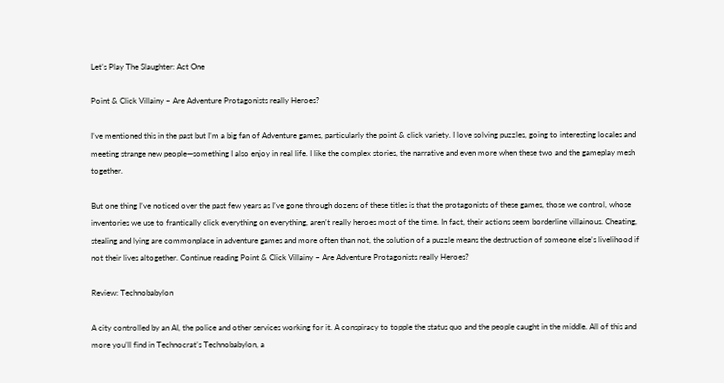Let’s Play The Slaughter: Act One

Point & Click Villainy – Are Adventure Protagonists really Heroes?

I’ve mentioned this in the past but I’m a big fan of Adventure games, particularly the point & click variety. I love solving puzzles, going to interesting locales and meeting strange new people—something I also enjoy in real life. I like the complex stories, the narrative and even more when these two and the gameplay mesh together.

But one thing I’ve noticed over the past few years as I’ve gone through dozens of these titles is that the protagonists of these games, those we control, whose inventories we use to frantically click everything on everything, aren’t really heroes most of the time. In fact, their actions seem borderline villainous. Cheating, stealing and lying are commonplace in adventure games and more often than not, the solution of a puzzle means the destruction of someone else’s livelihood if not their lives altogether. Continue reading Point & Click Villainy – Are Adventure Protagonists really Heroes?

Review: Technobabylon

A city controlled by an AI, the police and other services working for it. A conspiracy to topple the status quo and the people caught in the middle. All of this and more you’ll find in Technocrat’s Technobabylon, a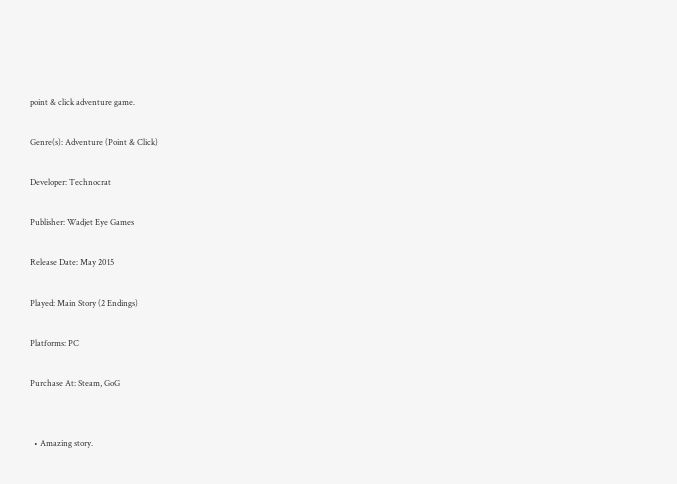point & click adventure game.

Genre(s): Adventure (Point & Click)

Developer: Technocrat

Publisher: Wadjet Eye Games

Release Date: May 2015

Played: Main Story (2 Endings)

Platforms: PC

Purchase At: Steam, GoG


  • Amazing story.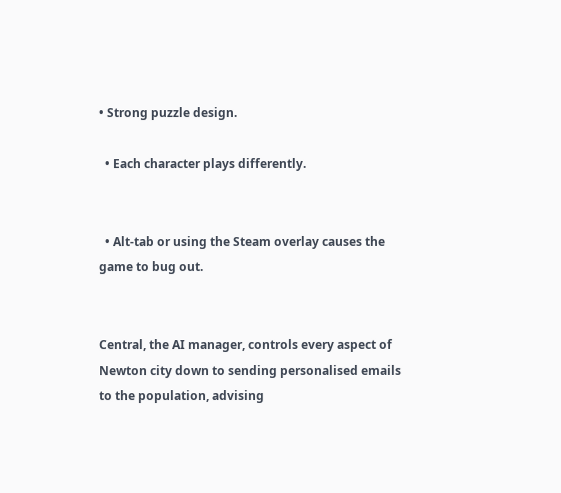• Strong puzzle design.

  • Each character plays differently.


  • Alt-tab or using the Steam overlay causes the game to bug out.


Central, the AI manager, controls every aspect of Newton city down to sending personalised emails to the population, advising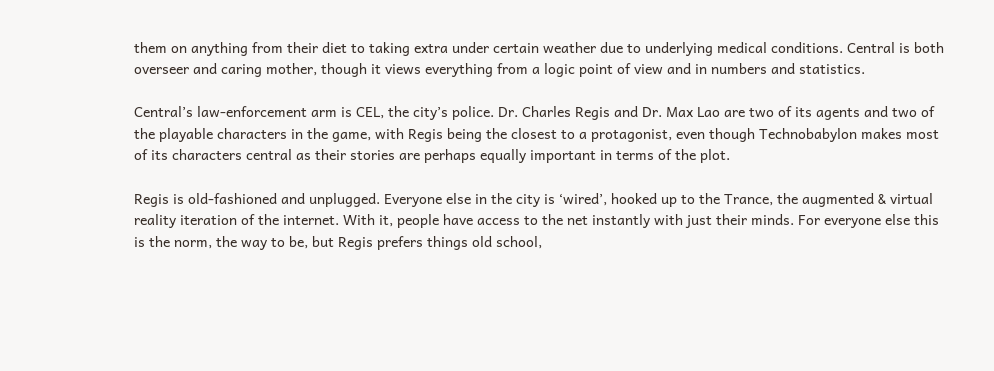them on anything from their diet to taking extra under certain weather due to underlying medical conditions. Central is both overseer and caring mother, though it views everything from a logic point of view and in numbers and statistics.

Central’s law-enforcement arm is CEL, the city’s police. Dr. Charles Regis and Dr. Max Lao are two of its agents and two of the playable characters in the game, with Regis being the closest to a protagonist, even though Technobabylon makes most of its characters central as their stories are perhaps equally important in terms of the plot.

Regis is old-fashioned and unplugged. Everyone else in the city is ‘wired’, hooked up to the Trance, the augmented & virtual reality iteration of the internet. With it, people have access to the net instantly with just their minds. For everyone else this is the norm, the way to be, but Regis prefers things old school,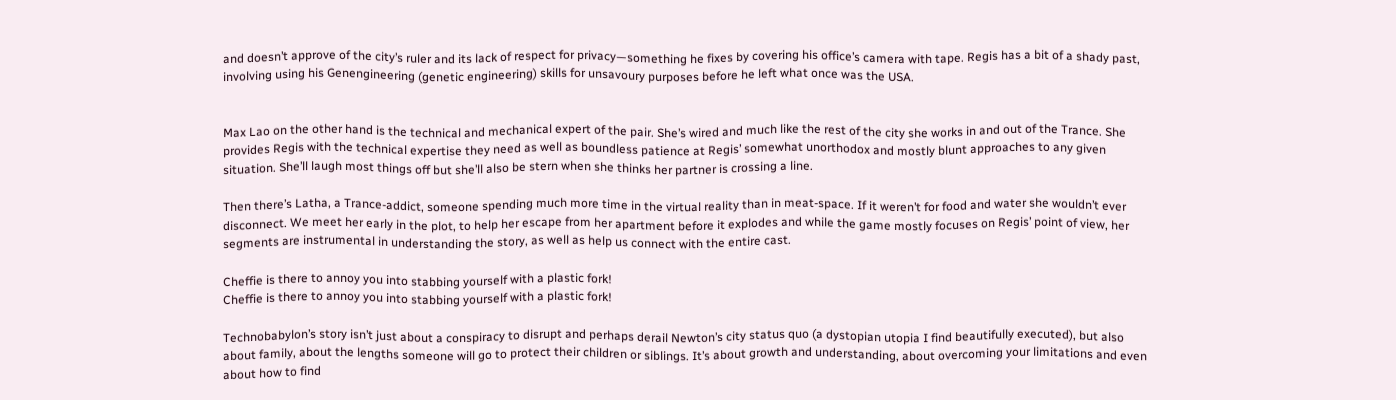and doesn’t approve of the city’s ruler and its lack of respect for privacy—something he fixes by covering his office’s camera with tape. Regis has a bit of a shady past, involving using his Genengineering (genetic engineering) skills for unsavoury purposes before he left what once was the USA.


Max Lao on the other hand is the technical and mechanical expert of the pair. She’s wired and much like the rest of the city she works in and out of the Trance. She provides Regis with the technical expertise they need as well as boundless patience at Regis’ somewhat unorthodox and mostly blunt approaches to any given situation. She’ll laugh most things off but she’ll also be stern when she thinks her partner is crossing a line.

Then there’s Latha, a Trance-addict, someone spending much more time in the virtual reality than in meat-space. If it weren’t for food and water she wouldn’t ever disconnect. We meet her early in the plot, to help her escape from her apartment before it explodes and while the game mostly focuses on Regis’ point of view, her segments are instrumental in understanding the story, as well as help us connect with the entire cast.

Cheffie is there to annoy you into stabbing yourself with a plastic fork!
Cheffie is there to annoy you into stabbing yourself with a plastic fork!

Technobabylon’s story isn’t just about a conspiracy to disrupt and perhaps derail Newton’s city status quo (a dystopian utopia I find beautifully executed), but also about family, about the lengths someone will go to protect their children or siblings. It’s about growth and understanding, about overcoming your limitations and even about how to find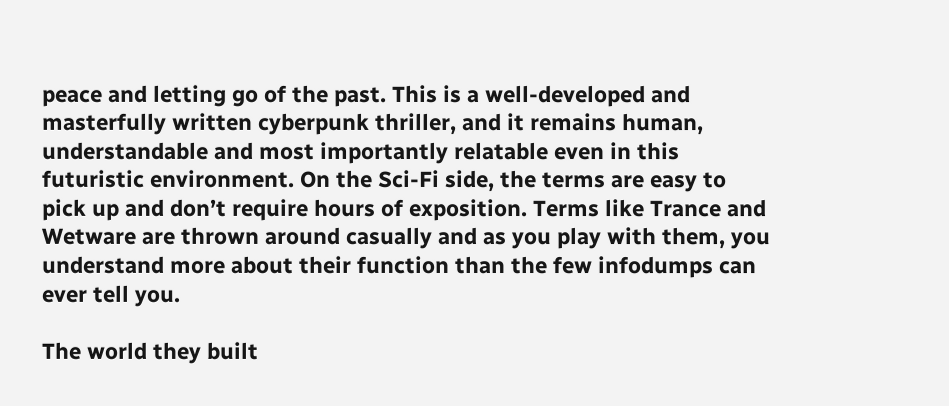peace and letting go of the past. This is a well-developed and masterfully written cyberpunk thriller, and it remains human, understandable and most importantly relatable even in this futuristic environment. On the Sci-Fi side, the terms are easy to pick up and don’t require hours of exposition. Terms like Trance and Wetware are thrown around casually and as you play with them, you understand more about their function than the few infodumps can ever tell you.

The world they built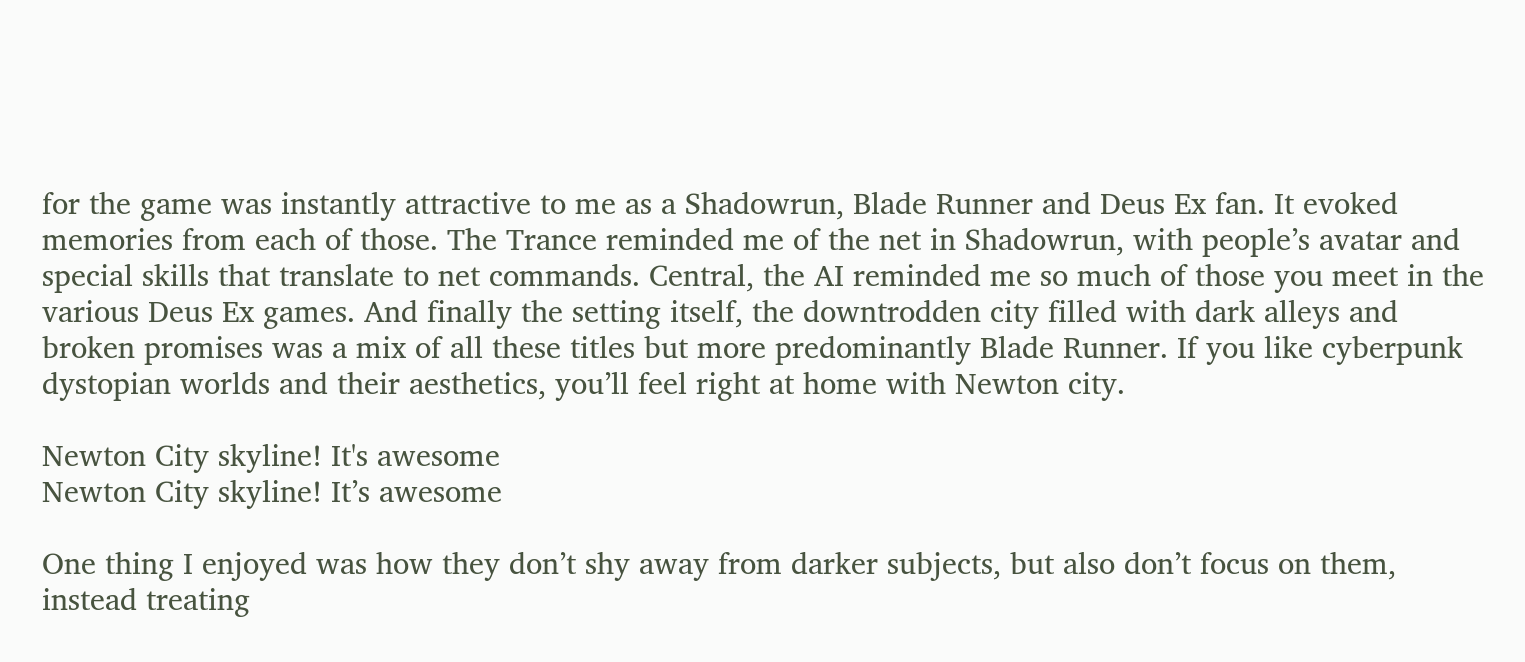for the game was instantly attractive to me as a Shadowrun, Blade Runner and Deus Ex fan. It evoked memories from each of those. The Trance reminded me of the net in Shadowrun, with people’s avatar and special skills that translate to net commands. Central, the AI reminded me so much of those you meet in the various Deus Ex games. And finally the setting itself, the downtrodden city filled with dark alleys and broken promises was a mix of all these titles but more predominantly Blade Runner. If you like cyberpunk dystopian worlds and their aesthetics, you’ll feel right at home with Newton city.

Newton City skyline! It's awesome
Newton City skyline! It’s awesome

One thing I enjoyed was how they don’t shy away from darker subjects, but also don’t focus on them, instead treating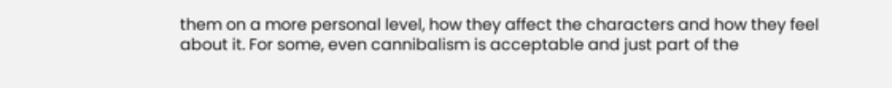them on a more personal level, how they affect the characters and how they feel about it. For some, even cannibalism is acceptable and just part of the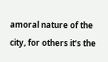amoral nature of the city, for others it’s the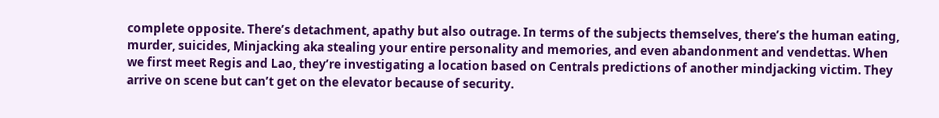complete opposite. There’s detachment, apathy but also outrage. In terms of the subjects themselves, there’s the human eating, murder, suicides, Minjacking aka stealing your entire personality and memories, and even abandonment and vendettas. When we first meet Regis and Lao, they’re investigating a location based on Centrals predictions of another mindjacking victim. They arrive on scene but can’t get on the elevator because of security.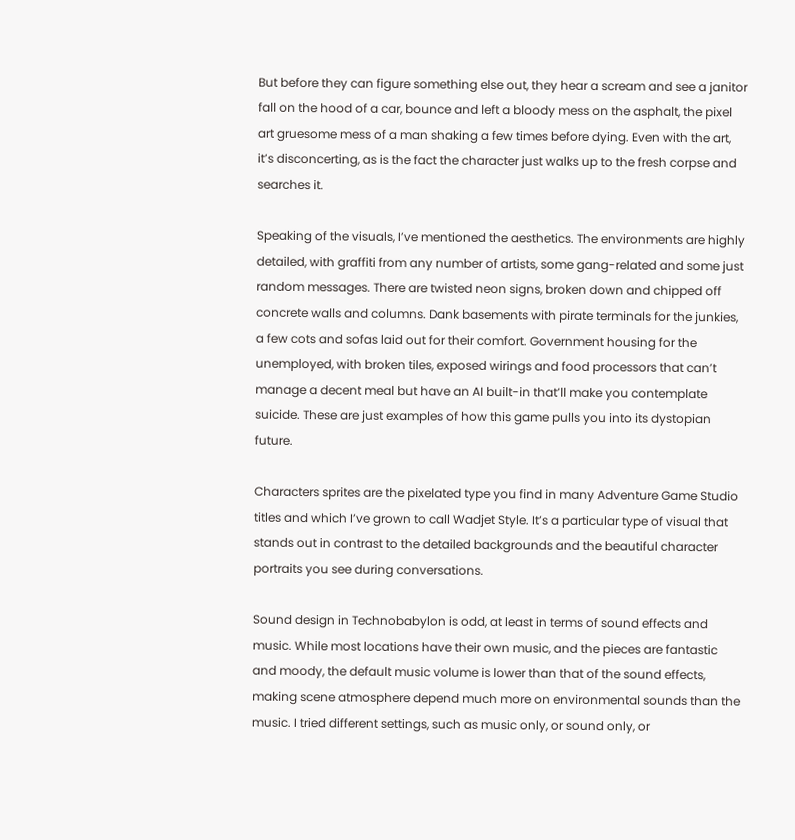But before they can figure something else out, they hear a scream and see a janitor fall on the hood of a car, bounce and left a bloody mess on the asphalt, the pixel art gruesome mess of a man shaking a few times before dying. Even with the art, it’s disconcerting, as is the fact the character just walks up to the fresh corpse and searches it.

Speaking of the visuals, I’ve mentioned the aesthetics. The environments are highly detailed, with graffiti from any number of artists, some gang-related and some just random messages. There are twisted neon signs, broken down and chipped off concrete walls and columns. Dank basements with pirate terminals for the junkies, a few cots and sofas laid out for their comfort. Government housing for the unemployed, with broken tiles, exposed wirings and food processors that can’t manage a decent meal but have an AI built-in that’ll make you contemplate suicide. These are just examples of how this game pulls you into its dystopian future.

Characters sprites are the pixelated type you find in many Adventure Game Studio titles and which I’ve grown to call Wadjet Style. It’s a particular type of visual that stands out in contrast to the detailed backgrounds and the beautiful character portraits you see during conversations.

Sound design in Technobabylon is odd, at least in terms of sound effects and music. While most locations have their own music, and the pieces are fantastic and moody, the default music volume is lower than that of the sound effects, making scene atmosphere depend much more on environmental sounds than the music. I tried different settings, such as music only, or sound only, or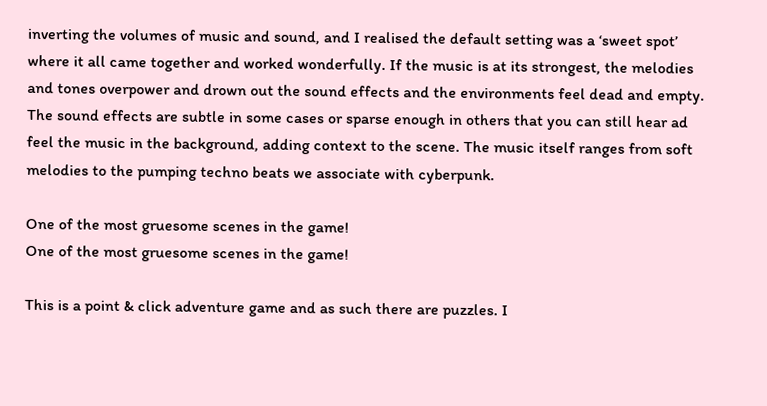inverting the volumes of music and sound, and I realised the default setting was a ‘sweet spot’ where it all came together and worked wonderfully. If the music is at its strongest, the melodies and tones overpower and drown out the sound effects and the environments feel dead and empty. The sound effects are subtle in some cases or sparse enough in others that you can still hear ad feel the music in the background, adding context to the scene. The music itself ranges from soft melodies to the pumping techno beats we associate with cyberpunk.

One of the most gruesome scenes in the game!
One of the most gruesome scenes in the game!

This is a point & click adventure game and as such there are puzzles. I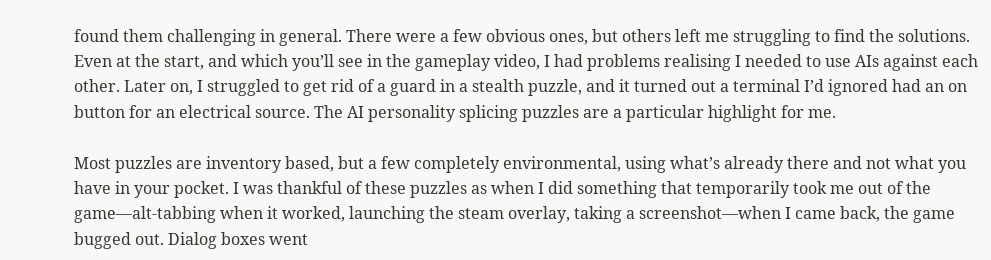found them challenging in general. There were a few obvious ones, but others left me struggling to find the solutions. Even at the start, and which you’ll see in the gameplay video, I had problems realising I needed to use AIs against each other. Later on, I struggled to get rid of a guard in a stealth puzzle, and it turned out a terminal I’d ignored had an on button for an electrical source. The AI personality splicing puzzles are a particular highlight for me.

Most puzzles are inventory based, but a few completely environmental, using what’s already there and not what you have in your pocket. I was thankful of these puzzles as when I did something that temporarily took me out of the game—alt-tabbing when it worked, launching the steam overlay, taking a screenshot—when I came back, the game bugged out. Dialog boxes went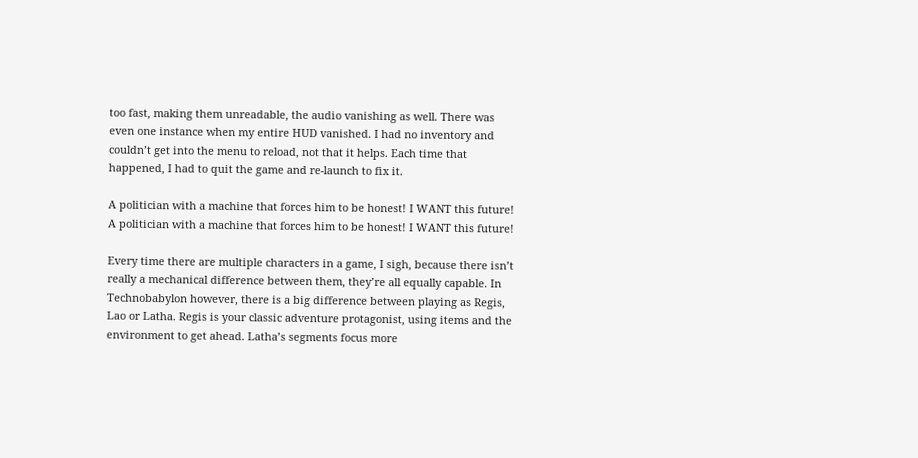too fast, making them unreadable, the audio vanishing as well. There was even one instance when my entire HUD vanished. I had no inventory and couldn’t get into the menu to reload, not that it helps. Each time that happened, I had to quit the game and re-launch to fix it.

A politician with a machine that forces him to be honest! I WANT this future!
A politician with a machine that forces him to be honest! I WANT this future!

Every time there are multiple characters in a game, I sigh, because there isn’t really a mechanical difference between them, they’re all equally capable. In Technobabylon however, there is a big difference between playing as Regis, Lao or Latha. Regis is your classic adventure protagonist, using items and the environment to get ahead. Latha’s segments focus more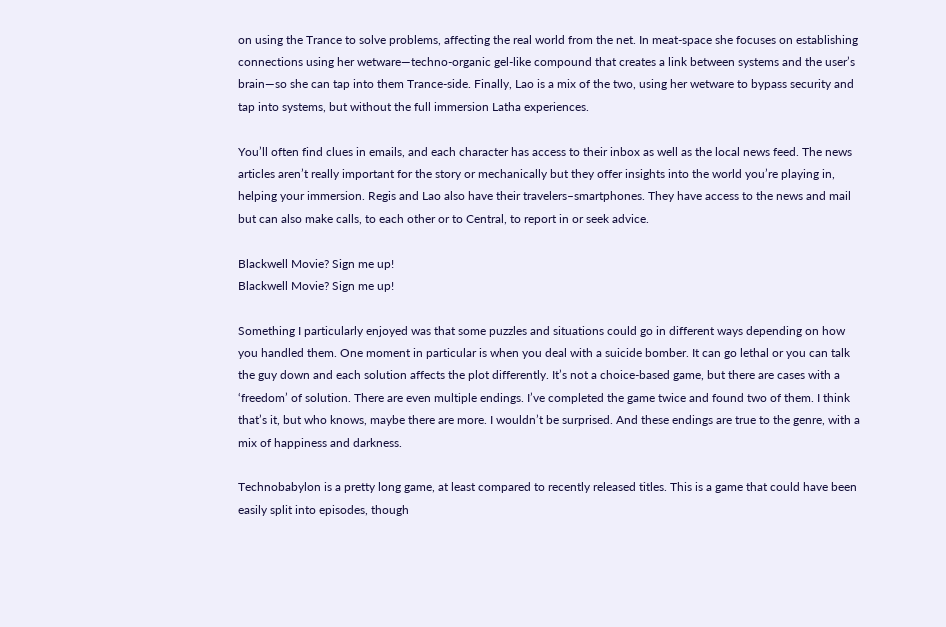on using the Trance to solve problems, affecting the real world from the net. In meat-space she focuses on establishing connections using her wetware—techno-organic gel-like compound that creates a link between systems and the user’s brain—so she can tap into them Trance-side. Finally, Lao is a mix of the two, using her wetware to bypass security and tap into systems, but without the full immersion Latha experiences.

You’ll often find clues in emails, and each character has access to their inbox as well as the local news feed. The news articles aren’t really important for the story or mechanically but they offer insights into the world you’re playing in, helping your immersion. Regis and Lao also have their travelers–smartphones. They have access to the news and mail but can also make calls, to each other or to Central, to report in or seek advice.

Blackwell Movie? Sign me up!
Blackwell Movie? Sign me up!

Something I particularly enjoyed was that some puzzles and situations could go in different ways depending on how you handled them. One moment in particular is when you deal with a suicide bomber. It can go lethal or you can talk the guy down and each solution affects the plot differently. It’s not a choice-based game, but there are cases with a ‘freedom’ of solution. There are even multiple endings. I’ve completed the game twice and found two of them. I think that’s it, but who knows, maybe there are more. I wouldn’t be surprised. And these endings are true to the genre, with a mix of happiness and darkness.

Technobabylon is a pretty long game, at least compared to recently released titles. This is a game that could have been easily split into episodes, though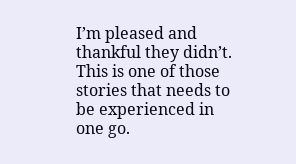I’m pleased and thankful they didn’t. This is one of those stories that needs to be experienced in one go.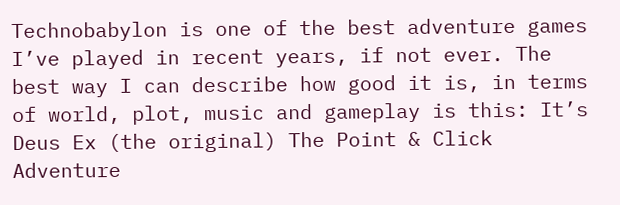Technobabylon is one of the best adventure games I’ve played in recent years, if not ever. The best way I can describe how good it is, in terms of world, plot, music and gameplay is this: It’s Deus Ex (the original) The Point & Click Adventure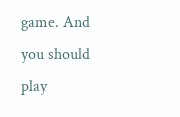game. And you should play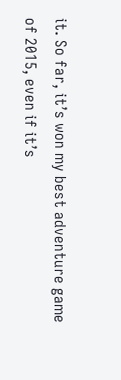it. So far, it’s won my best adventure game of 2015, even if it’s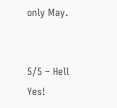only May.


5/5 – Hell Yes!